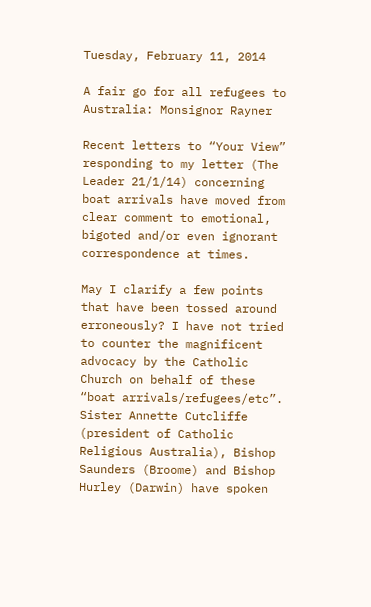Tuesday, February 11, 2014

A fair go for all refugees to Australia: Monsignor Rayner

Recent letters to “Your View” responding to my letter (The Leader 21/1/14) concerning boat arrivals have moved from clear comment to emotional, bigoted and/or even ignorant correspondence at times.

May I clarify a few points that have been tossed around erroneously? I have not tried to counter the magnificent advocacy by the Catholic Church on behalf of these “boat arrivals/refugees/etc”. Sister Annette Cutcliffe (president of Catholic Religious Australia), Bishop Saunders (Broome) and Bishop Hurley (Darwin) have spoken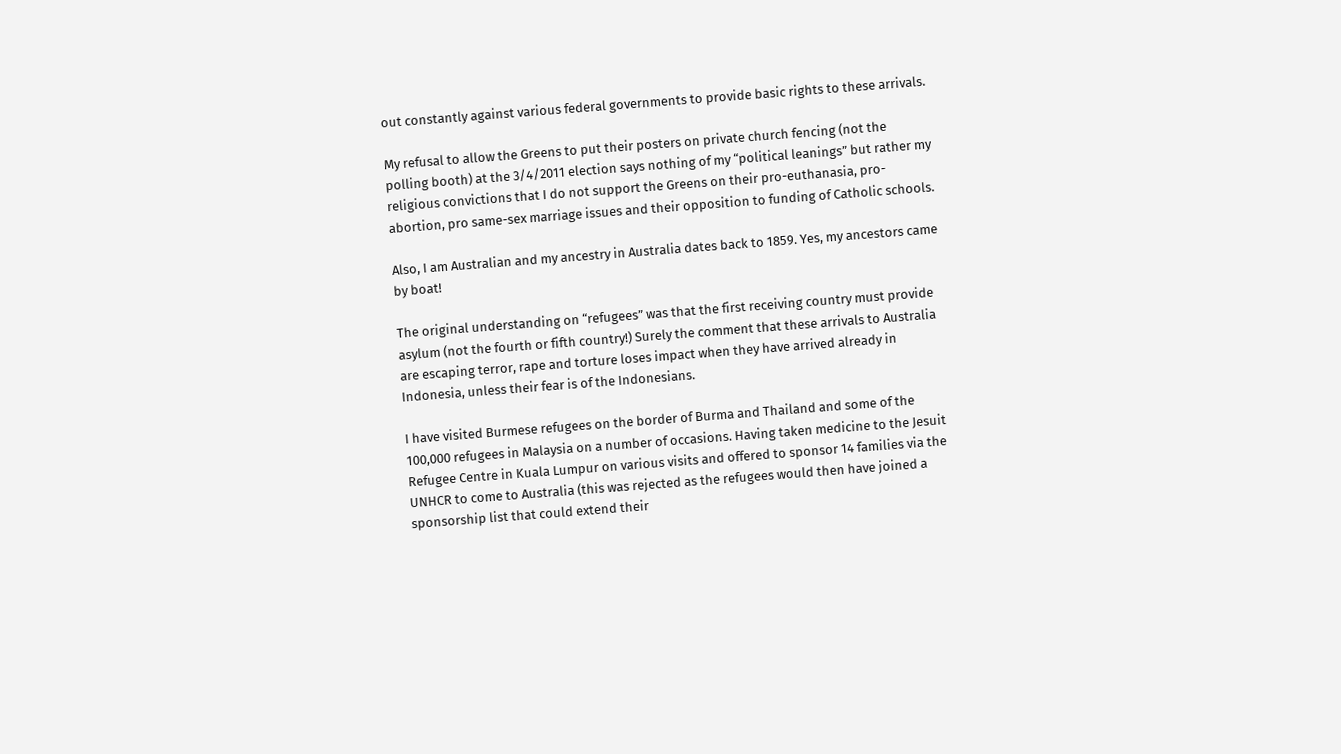out constantly against various federal governments to provide basic rights to these arrivals.

My refusal to allow the Greens to put their posters on private church fencing (not the polling booth) at the 3/4/2011 election says nothing of my “political leanings” but rather my religious convictions that I do not support the Greens on their pro-euthanasia, pro-abortion, pro same-sex marriage issues and their opposition to funding of Catholic schools.

Also, I am Australian and my ancestry in Australia dates back to 1859. Yes, my ancestors came by boat!

The original understanding on “refugees” was that the first receiving country must provide asylum (not the fourth or fifth country!) Surely the comment that these arrivals to Australia are escaping terror, rape and torture loses impact when they have arrived already in Indonesia, unless their fear is of the Indonesians.

I have visited Burmese refugees on the border of Burma and Thailand and some of the 100,000 refugees in Malaysia on a number of occasions. Having taken medicine to the Jesuit Refugee Centre in Kuala Lumpur on various visits and offered to sponsor 14 families via the UNHCR to come to Australia (this was rejected as the refugees would then have joined a sponsorship list that could extend their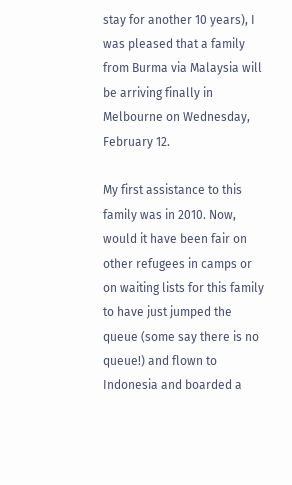stay for another 10 years), I was pleased that a family from Burma via Malaysia will be arriving finally in Melbourne on Wednesday, February 12.

My first assistance to this family was in 2010. Now, would it have been fair on other refugees in camps or on waiting lists for this family to have just jumped the queue (some say there is no queue!) and flown to Indonesia and boarded a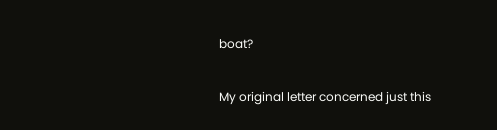boat?

My original letter concerned just this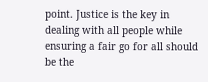point. Justice is the key in dealing with all people while ensuring a fair go for all should be the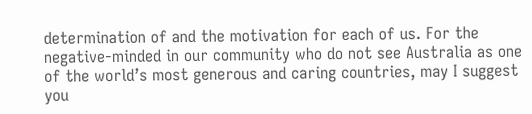determination of and the motivation for each of us. For the negative-minded in our community who do not see Australia as one of the world’s most generous and caring countries, may I suggest you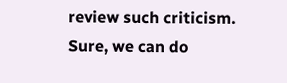review such criticism. Sure, we can do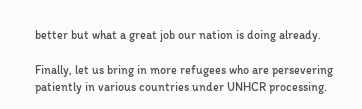better but what a great job our nation is doing already.

Finally, let us bring in more refugees who are persevering patiently in various countries under UNHCR processing.